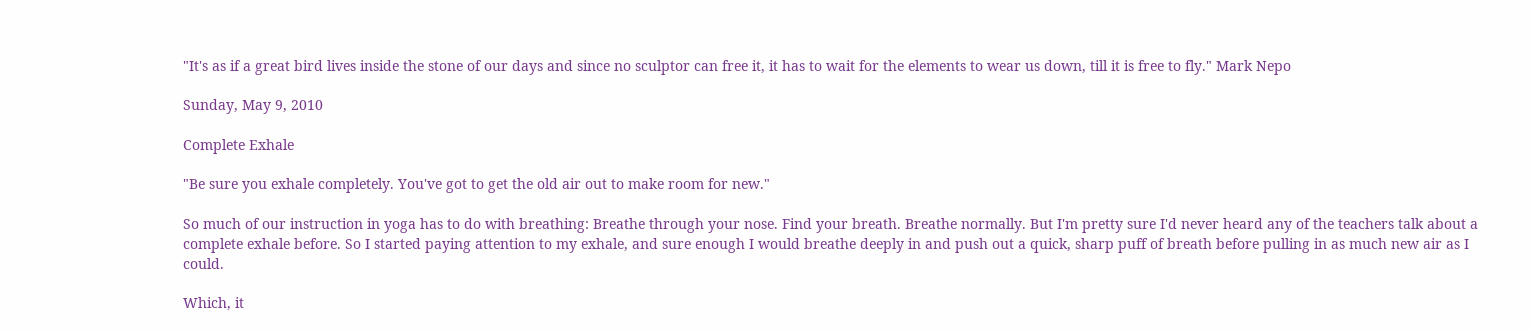"It's as if a great bird lives inside the stone of our days and since no sculptor can free it, it has to wait for the elements to wear us down, till it is free to fly." Mark Nepo

Sunday, May 9, 2010

Complete Exhale

"Be sure you exhale completely. You've got to get the old air out to make room for new."

So much of our instruction in yoga has to do with breathing: Breathe through your nose. Find your breath. Breathe normally. But I'm pretty sure I'd never heard any of the teachers talk about a complete exhale before. So I started paying attention to my exhale, and sure enough I would breathe deeply in and push out a quick, sharp puff of breath before pulling in as much new air as I could.

Which, it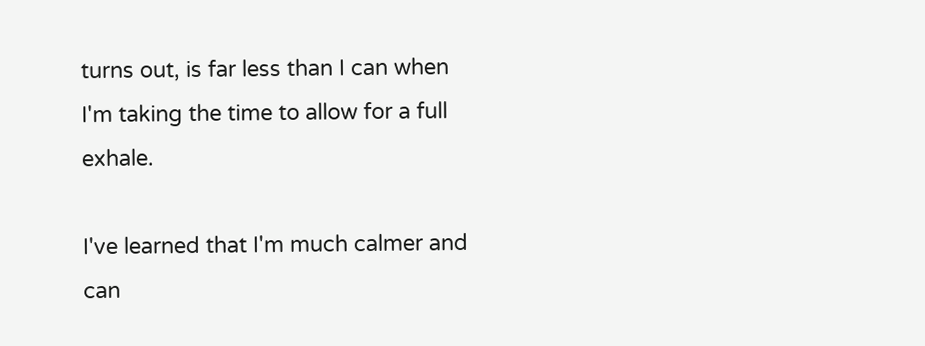turns out, is far less than I can when I'm taking the time to allow for a full exhale.

I've learned that I'm much calmer and can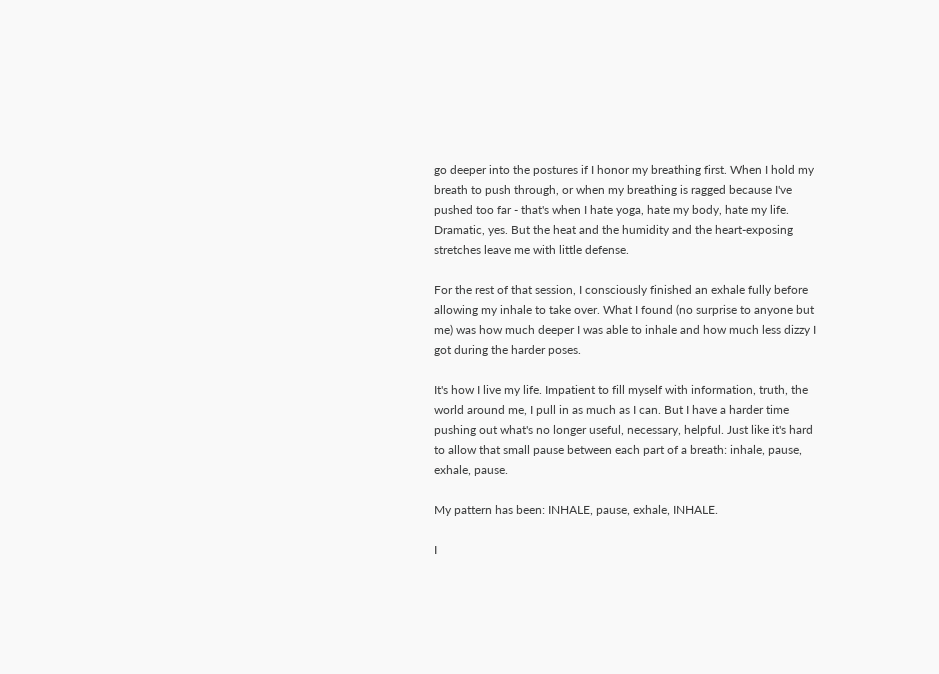go deeper into the postures if I honor my breathing first. When I hold my breath to push through, or when my breathing is ragged because I've pushed too far - that's when I hate yoga, hate my body, hate my life. Dramatic, yes. But the heat and the humidity and the heart-exposing stretches leave me with little defense.

For the rest of that session, I consciously finished an exhale fully before allowing my inhale to take over. What I found (no surprise to anyone but me) was how much deeper I was able to inhale and how much less dizzy I got during the harder poses.

It's how I live my life. Impatient to fill myself with information, truth, the world around me, I pull in as much as I can. But I have a harder time pushing out what's no longer useful, necessary, helpful. Just like it's hard to allow that small pause between each part of a breath: inhale, pause, exhale, pause.

My pattern has been: INHALE, pause, exhale, INHALE.

I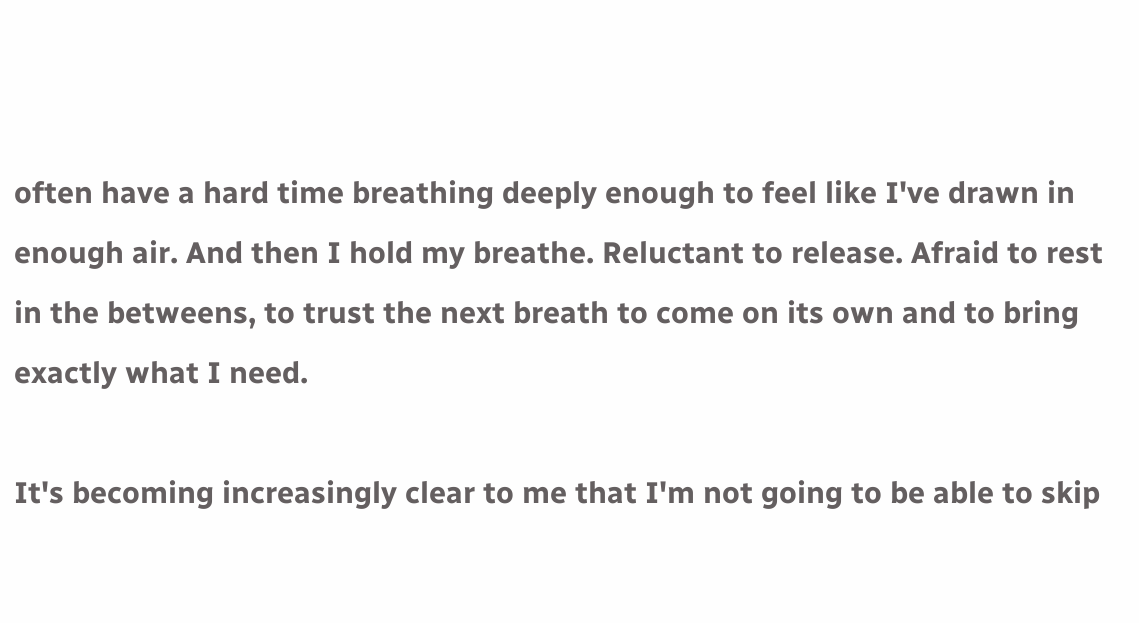often have a hard time breathing deeply enough to feel like I've drawn in enough air. And then I hold my breathe. Reluctant to release. Afraid to rest in the betweens, to trust the next breath to come on its own and to bring exactly what I need.

It's becoming increasingly clear to me that I'm not going to be able to skip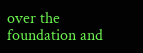over the foundation and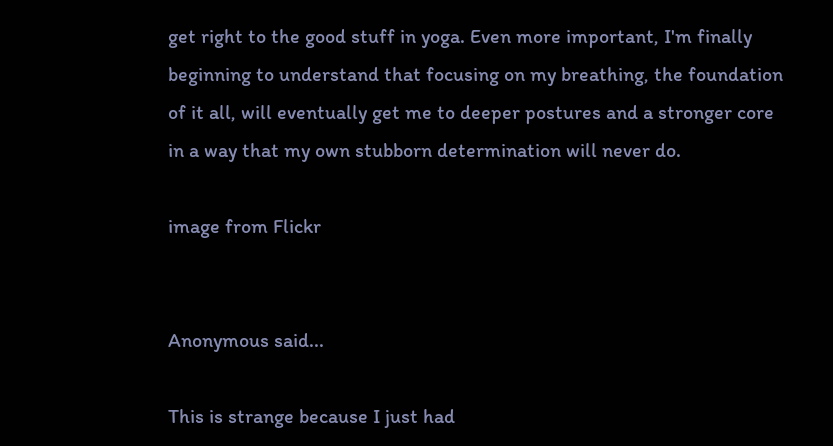get right to the good stuff in yoga. Even more important, I'm finally beginning to understand that focusing on my breathing, the foundation of it all, will eventually get me to deeper postures and a stronger core in a way that my own stubborn determination will never do.

image from Flickr


Anonymous said...

This is strange because I just had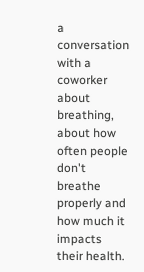a conversation with a coworker about breathing, about how often people don't breathe properly and how much it impacts their health.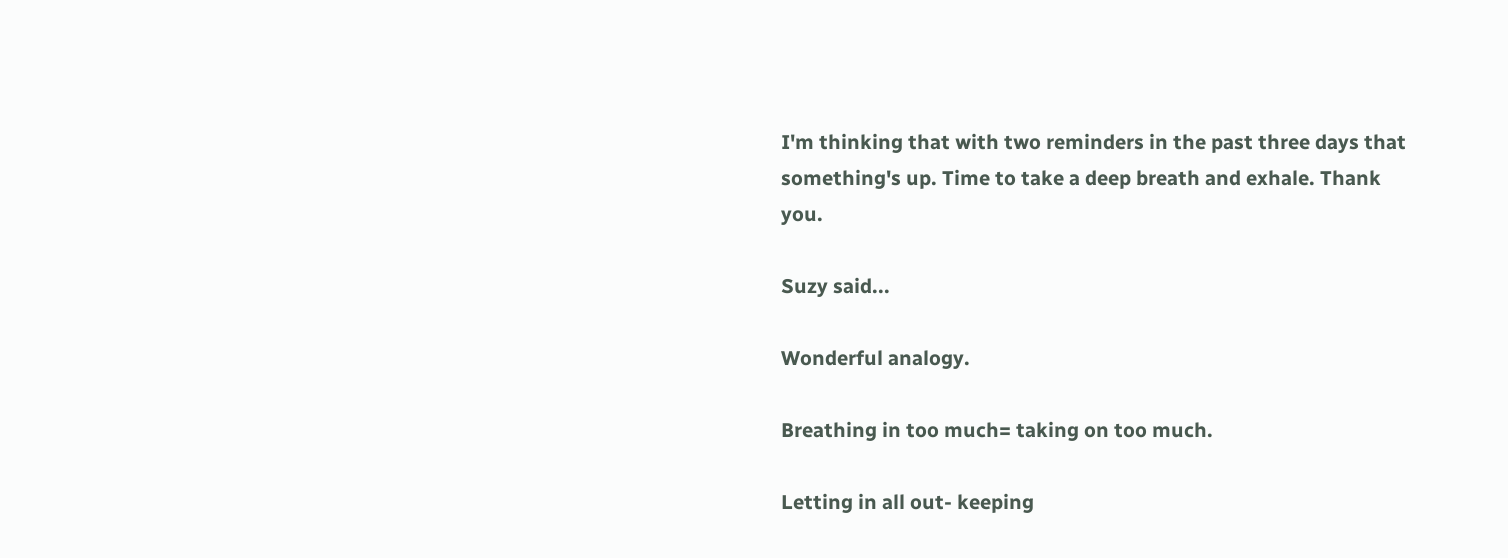I'm thinking that with two reminders in the past three days that something's up. Time to take a deep breath and exhale. Thank you.

Suzy said...

Wonderful analogy.

Breathing in too much= taking on too much.

Letting in all out- keeping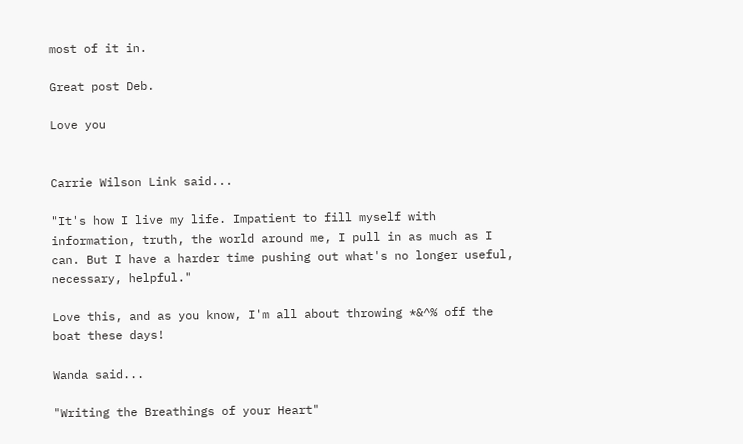most of it in.

Great post Deb.

Love you


Carrie Wilson Link said...

"It's how I live my life. Impatient to fill myself with information, truth, the world around me, I pull in as much as I can. But I have a harder time pushing out what's no longer useful, necessary, helpful."

Love this, and as you know, I'm all about throwing *&^% off the boat these days!

Wanda said...

"Writing the Breathings of your Heart"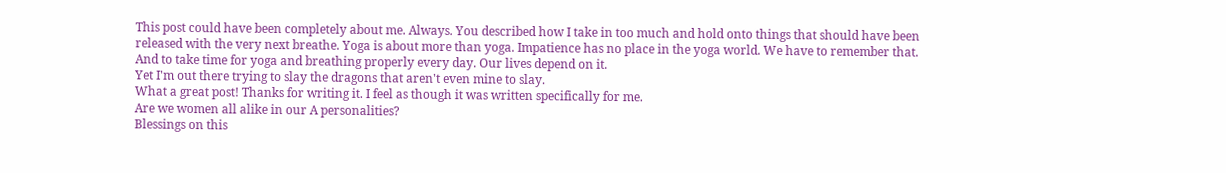This post could have been completely about me. Always. You described how I take in too much and hold onto things that should have been released with the very next breathe. Yoga is about more than yoga. Impatience has no place in the yoga world. We have to remember that. And to take time for yoga and breathing properly every day. Our lives depend on it.
Yet I'm out there trying to slay the dragons that aren't even mine to slay.
What a great post! Thanks for writing it. I feel as though it was written specifically for me.
Are we women all alike in our A personalities?
Blessings on this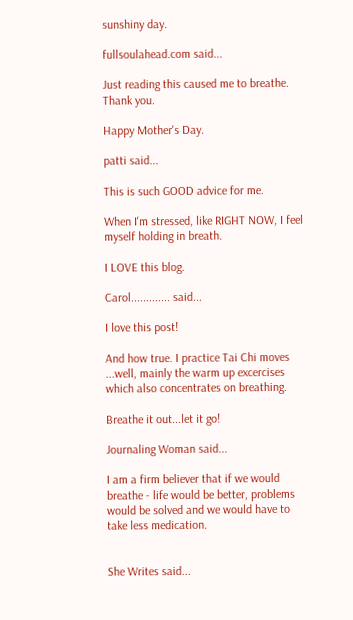sunshiny day.

fullsoulahead.com said...

Just reading this caused me to breathe. Thank you.

Happy Mother's Day.

patti said...

This is such GOOD advice for me.

When I'm stressed, like RIGHT NOW, I feel myself holding in breath.

I LOVE this blog.

Carol............. said...

I love this post!

And how true. I practice Tai Chi moves
...well, mainly the warm up excercises which also concentrates on breathing.

Breathe it out...let it go!

Journaling Woman said...

I am a firm believer that if we would breathe - life would be better, problems would be solved and we would have to take less medication.


She Writes said...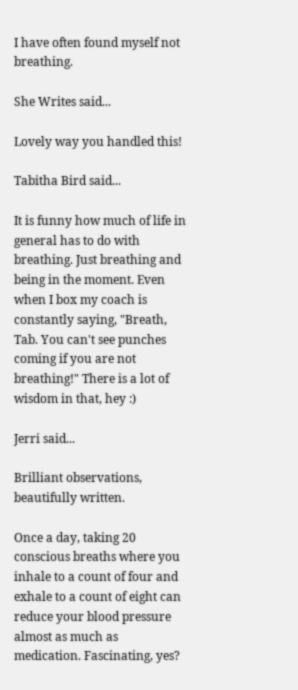I have often found myself not breathing.

She Writes said...

Lovely way you handled this!

Tabitha Bird said...

It is funny how much of life in general has to do with breathing. Just breathing and being in the moment. Even when I box my coach is constantly saying, "Breath, Tab. You can't see punches coming if you are not breathing!" There is a lot of wisdom in that, hey :)

Jerri said...

Brilliant observations, beautifully written.

Once a day, taking 20 conscious breaths where you inhale to a count of four and exhale to a count of eight can reduce your blood pressure almost as much as medication. Fascinating, yes?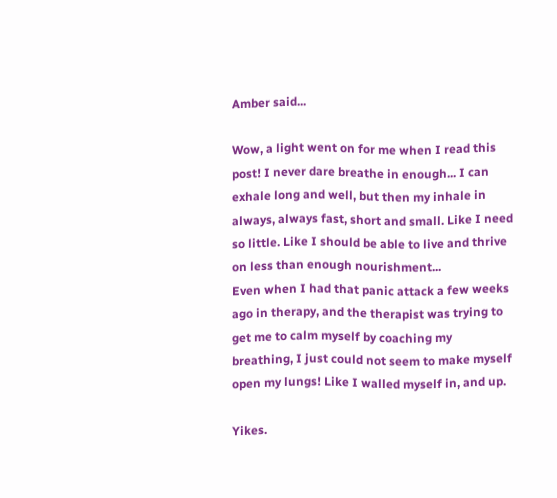Amber said...

Wow, a light went on for me when I read this post! I never dare breathe in enough... I can exhale long and well, but then my inhale in always, always fast, short and small. Like I need so little. Like I should be able to live and thrive on less than enough nourishment...
Even when I had that panic attack a few weeks ago in therapy, and the therapist was trying to get me to calm myself by coaching my breathing, I just could not seem to make myself open my lungs! Like I walled myself in, and up.

Yikes.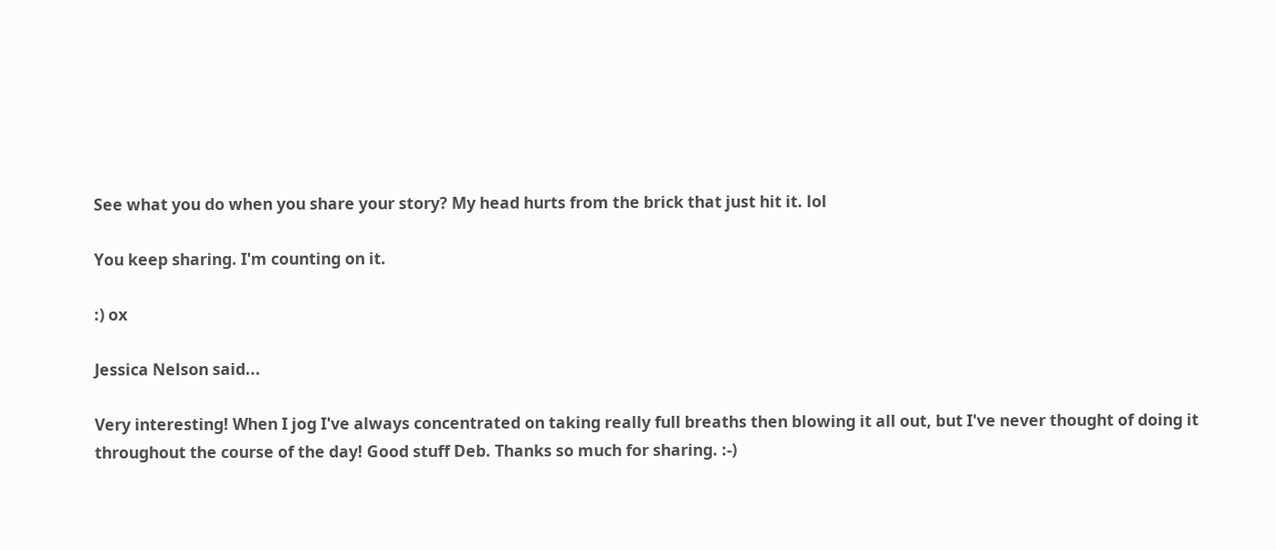See what you do when you share your story? My head hurts from the brick that just hit it. lol

You keep sharing. I'm counting on it.

:) ox

Jessica Nelson said...

Very interesting! When I jog I've always concentrated on taking really full breaths then blowing it all out, but I've never thought of doing it throughout the course of the day! Good stuff Deb. Thanks so much for sharing. :-)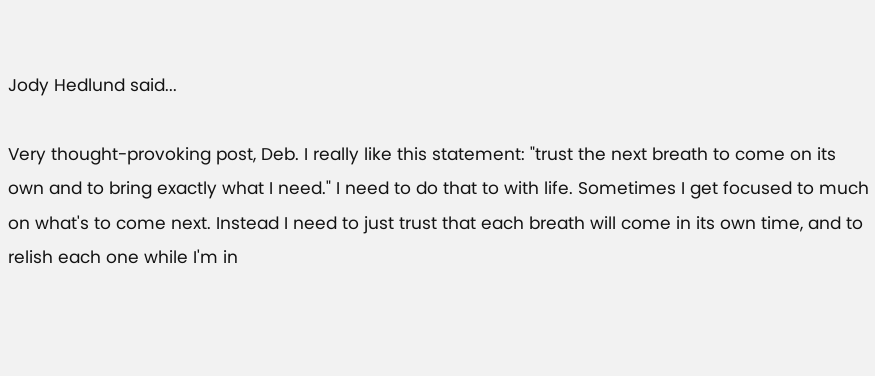Jody Hedlund said...

Very thought-provoking post, Deb. I really like this statement: "trust the next breath to come on its own and to bring exactly what I need." I need to do that to with life. Sometimes I get focused to much on what's to come next. Instead I need to just trust that each breath will come in its own time, and to relish each one while I'm in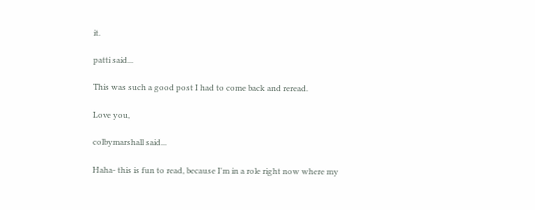it.

patti said...

This was such a good post I had to come back and reread.

Love you,

colbymarshall said...

Haha- this is fun to read, because I'm in a role right now where my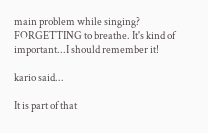main problem while singing? FORGETTING to breathe. It's kind of important...I should remember it!

kario said...

It is part of that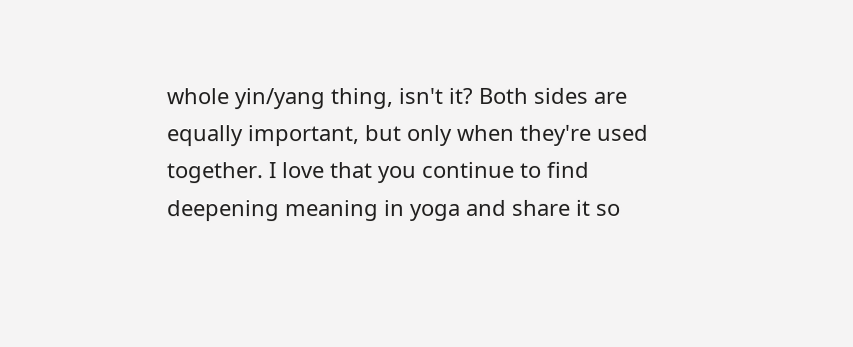whole yin/yang thing, isn't it? Both sides are equally important, but only when they're used together. I love that you continue to find deepening meaning in yoga and share it so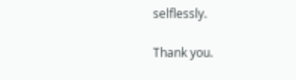selflessly.

Thank you.